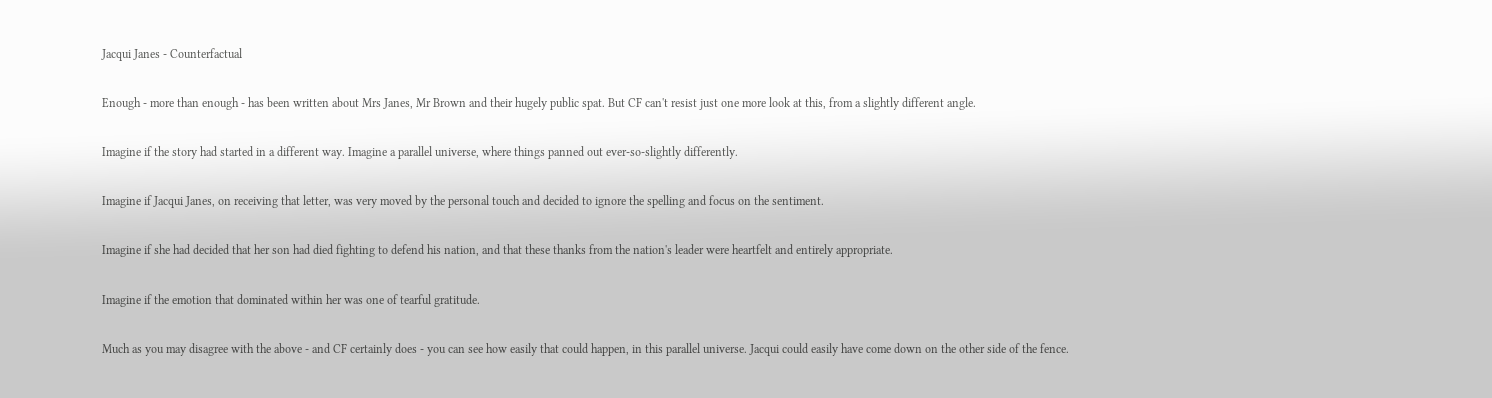Jacqui Janes - Counterfactual

Enough - more than enough - has been written about Mrs Janes, Mr Brown and their hugely public spat. But CF can't resist just one more look at this, from a slightly different angle.

Imagine if the story had started in a different way. Imagine a parallel universe, where things panned out ever-so-slightly differently.

Imagine if Jacqui Janes, on receiving that letter, was very moved by the personal touch and decided to ignore the spelling and focus on the sentiment.

Imagine if she had decided that her son had died fighting to defend his nation, and that these thanks from the nation's leader were heartfelt and entirely appropriate.

Imagine if the emotion that dominated within her was one of tearful gratitude.

Much as you may disagree with the above - and CF certainly does - you can see how easily that could happen, in this parallel universe. Jacqui could easily have come down on the other side of the fence.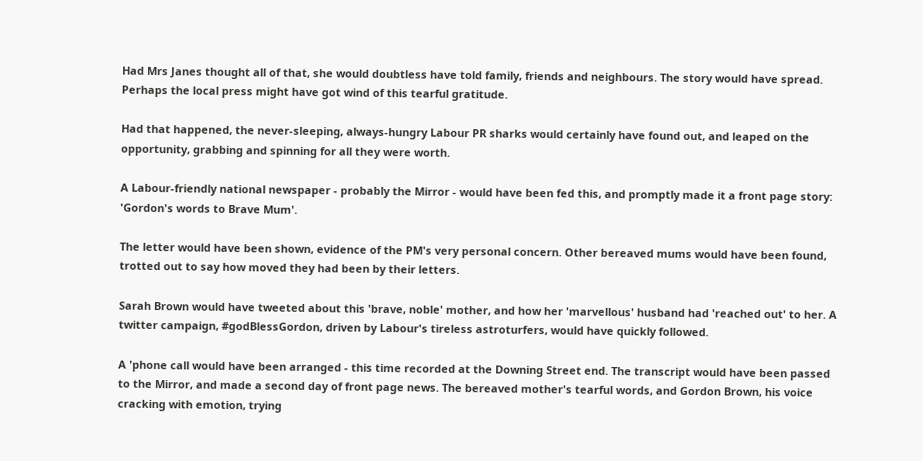Had Mrs Janes thought all of that, she would doubtless have told family, friends and neighbours. The story would have spread. Perhaps the local press might have got wind of this tearful gratitude.

Had that happened, the never-sleeping, always-hungry Labour PR sharks would certainly have found out, and leaped on the opportunity, grabbing and spinning for all they were worth.

A Labour-friendly national newspaper - probably the Mirror - would have been fed this, and promptly made it a front page story: 'Gordon's words to Brave Mum'.

The letter would have been shown, evidence of the PM's very personal concern. Other bereaved mums would have been found, trotted out to say how moved they had been by their letters.

Sarah Brown would have tweeted about this 'brave, noble' mother, and how her 'marvellous' husband had 'reached out' to her. A twitter campaign, #godBlessGordon, driven by Labour's tireless astroturfers, would have quickly followed.

A 'phone call would have been arranged - this time recorded at the Downing Street end. The transcript would have been passed to the Mirror, and made a second day of front page news. The bereaved mother's tearful words, and Gordon Brown, his voice cracking with emotion, trying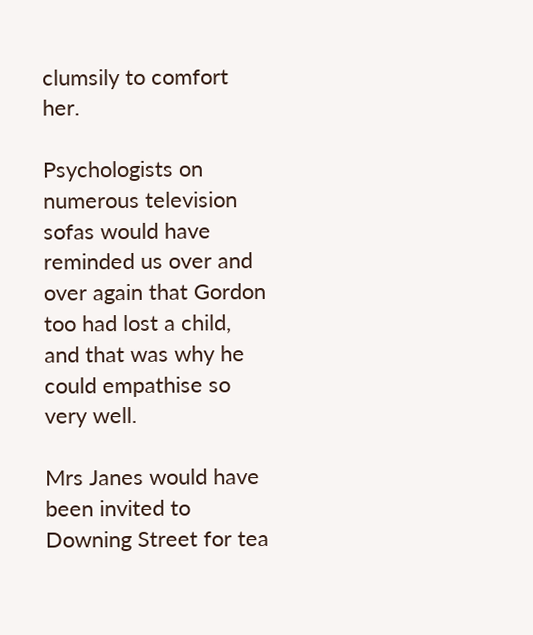clumsily to comfort her.

Psychologists on numerous television sofas would have reminded us over and over again that Gordon too had lost a child, and that was why he could empathise so very well.

Mrs Janes would have been invited to Downing Street for tea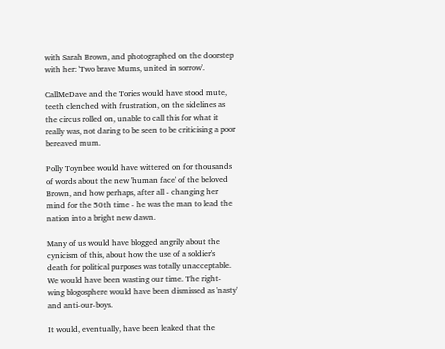with Sarah Brown, and photographed on the doorstep with her: 'Two brave Mums, united in sorrow'.

CallMeDave and the Tories would have stood mute, teeth clenched with frustration, on the sidelines as the circus rolled on, unable to call this for what it really was, not daring to be seen to be criticising a poor bereaved mum.

Polly Toynbee would have wittered on for thousands of words about the new 'human face' of the beloved Brown, and how perhaps, after all - changing her mind for the 50th time - he was the man to lead the nation into a bright new dawn.

Many of us would have blogged angrily about the cynicism of this, about how the use of a soldier's death for political purposes was totally unacceptable. We would have been wasting our time. The right-wing blogosphere would have been dismissed as 'nasty' and anti-our-boys.

It would, eventually, have been leaked that the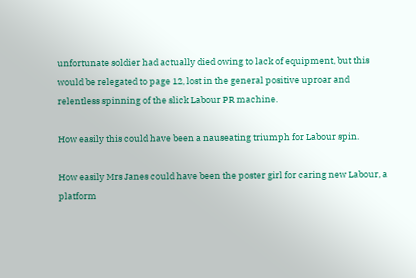unfortunate soldier had actually died owing to lack of equipment, but this would be relegated to page 12, lost in the general positive uproar and relentless spinning of the slick Labour PR machine.

How easily this could have been a nauseating triumph for Labour spin.

How easily Mrs Janes could have been the poster girl for caring new Labour, a platform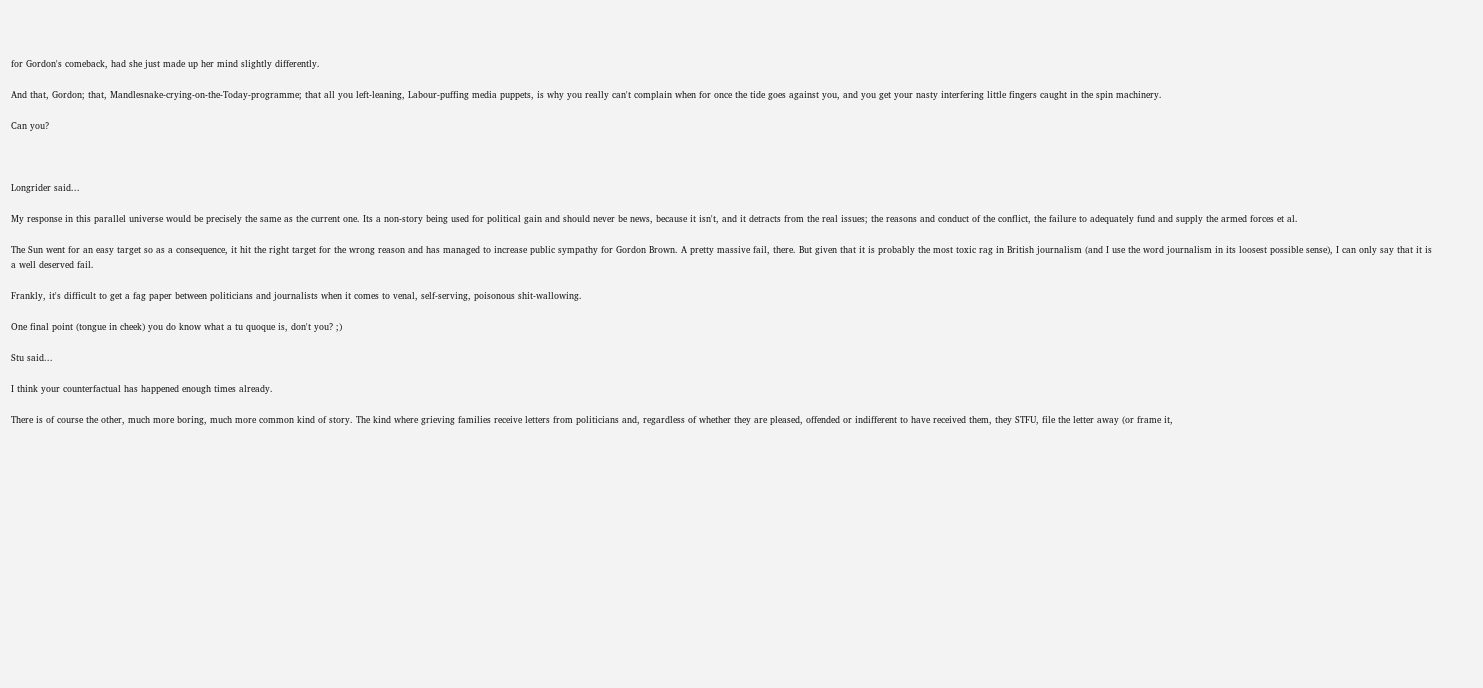for Gordon's comeback, had she just made up her mind slightly differently.

And that, Gordon; that, Mandlesnake-crying-on-the-Today-programme; that all you left-leaning, Labour-puffing media puppets, is why you really can't complain when for once the tide goes against you, and you get your nasty interfering little fingers caught in the spin machinery.

Can you?



Longrider said...

My response in this parallel universe would be precisely the same as the current one. Its a non-story being used for political gain and should never be news, because it isn't, and it detracts from the real issues; the reasons and conduct of the conflict, the failure to adequately fund and supply the armed forces et al.

The Sun went for an easy target so as a consequence, it hit the right target for the wrong reason and has managed to increase public sympathy for Gordon Brown. A pretty massive fail, there. But given that it is probably the most toxic rag in British journalism (and I use the word journalism in its loosest possible sense), I can only say that it is a well deserved fail.

Frankly, it's difficult to get a fag paper between politicians and journalists when it comes to venal, self-serving, poisonous shit-wallowing.

One final point (tongue in cheek) you do know what a tu quoque is, don't you? ;)

Stu said...

I think your counterfactual has happened enough times already.

There is of course the other, much more boring, much more common kind of story. The kind where grieving families receive letters from politicians and, regardless of whether they are pleased, offended or indifferent to have received them, they STFU, file the letter away (or frame it,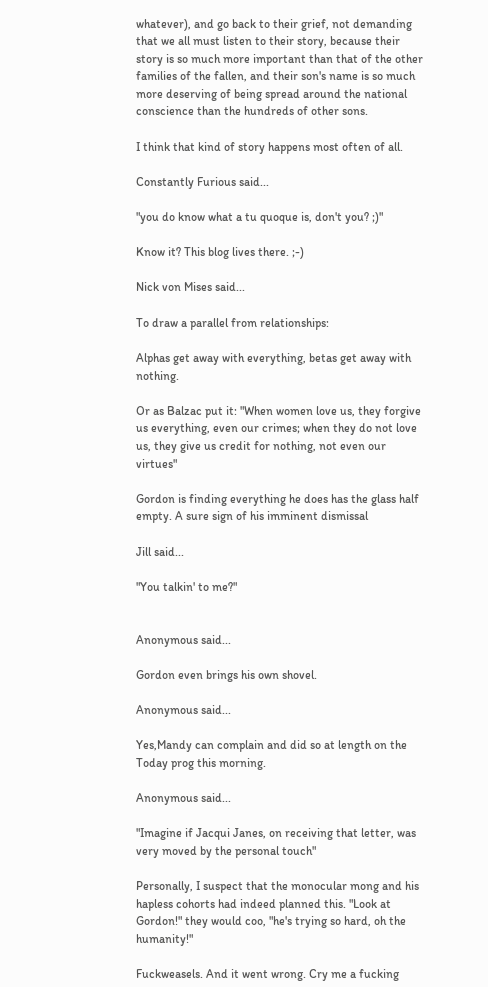whatever), and go back to their grief, not demanding that we all must listen to their story, because their story is so much more important than that of the other families of the fallen, and their son's name is so much more deserving of being spread around the national conscience than the hundreds of other sons.

I think that kind of story happens most often of all.

Constantly Furious said...

"you do know what a tu quoque is, don't you? ;)"

Know it? This blog lives there. ;-)

Nick von Mises said...

To draw a parallel from relationships:

Alphas get away with everything, betas get away with nothing.

Or as Balzac put it: "When women love us, they forgive us everything, even our crimes; when they do not love us, they give us credit for nothing, not even our virtues"

Gordon is finding everything he does has the glass half empty. A sure sign of his imminent dismissal

Jill said...

"You talkin' to me?"


Anonymous said...

Gordon even brings his own shovel.

Anonymous said...

Yes,Mandy can complain and did so at length on the Today prog this morning.

Anonymous said...

"Imagine if Jacqui Janes, on receiving that letter, was very moved by the personal touch"

Personally, I suspect that the monocular mong and his hapless cohorts had indeed planned this. "Look at Gordon!" they would coo, "he's trying so hard, oh the humanity!"

Fuckweasels. And it went wrong. Cry me a fucking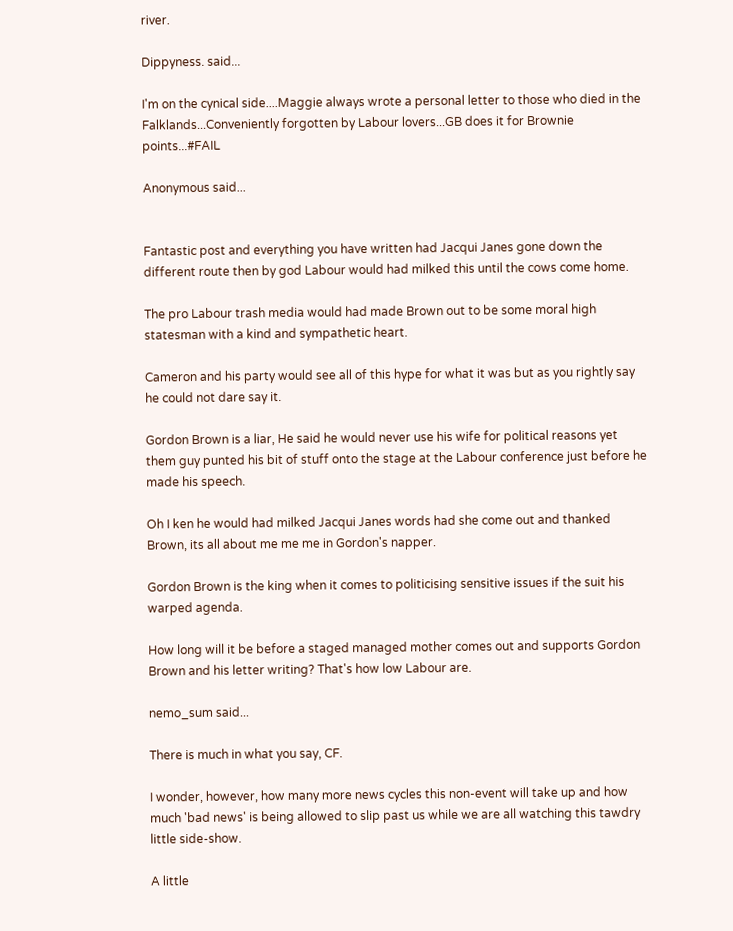river.

Dippyness. said...

I'm on the cynical side....Maggie always wrote a personal letter to those who died in the Falklands...Conveniently forgotten by Labour lovers...GB does it for Brownie points...#FAIL

Anonymous said...


Fantastic post and everything you have written had Jacqui Janes gone down the different route then by god Labour would had milked this until the cows come home.

The pro Labour trash media would had made Brown out to be some moral high statesman with a kind and sympathetic heart.

Cameron and his party would see all of this hype for what it was but as you rightly say he could not dare say it.

Gordon Brown is a liar, He said he would never use his wife for political reasons yet them guy punted his bit of stuff onto the stage at the Labour conference just before he made his speech.

Oh I ken he would had milked Jacqui Janes words had she come out and thanked Brown, its all about me me me in Gordon's napper.

Gordon Brown is the king when it comes to politicising sensitive issues if the suit his warped agenda.

How long will it be before a staged managed mother comes out and supports Gordon Brown and his letter writing? That's how low Labour are.

nemo_sum said...

There is much in what you say, CF.

I wonder, however, how many more news cycles this non-event will take up and how much 'bad news' is being allowed to slip past us while we are all watching this tawdry little side-show.

A little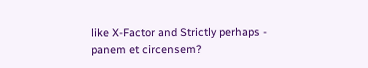like X-Factor and Strictly perhaps - panem et circensem?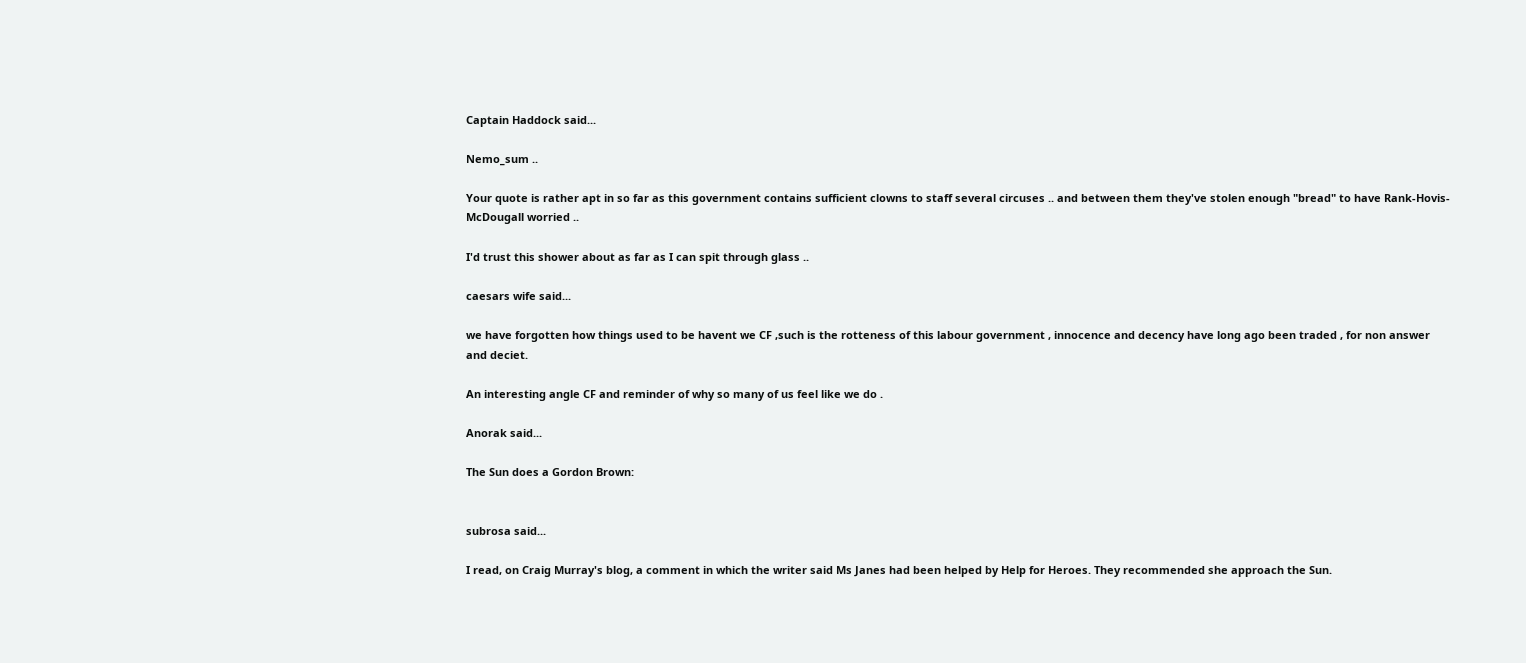Captain Haddock said...

Nemo_sum ..

Your quote is rather apt in so far as this government contains sufficient clowns to staff several circuses .. and between them they've stolen enough "bread" to have Rank-Hovis-McDougall worried ..

I'd trust this shower about as far as I can spit through glass ..

caesars wife said...

we have forgotten how things used to be havent we CF ,such is the rotteness of this labour government , innocence and decency have long ago been traded , for non answer and deciet.

An interesting angle CF and reminder of why so many of us feel like we do .

Anorak said...

The Sun does a Gordon Brown:


subrosa said...

I read, on Craig Murray's blog, a comment in which the writer said Ms Janes had been helped by Help for Heroes. They recommended she approach the Sun.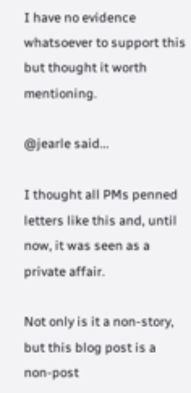I have no evidence whatsoever to support this but thought it worth mentioning.

@jearle said...

I thought all PMs penned letters like this and, until now, it was seen as a private affair.

Not only is it a non-story, but this blog post is a non-post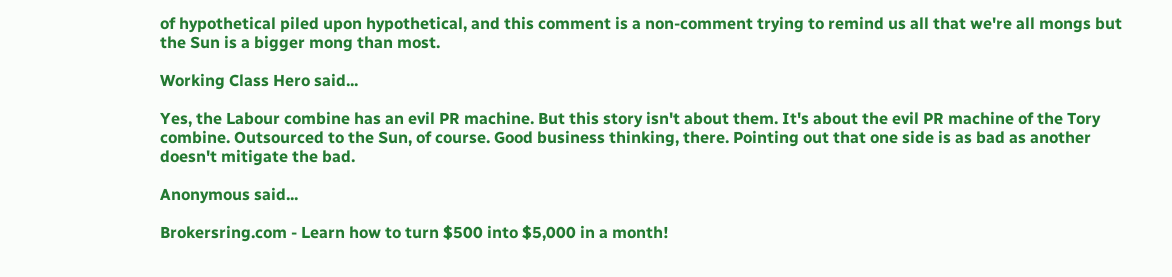of hypothetical piled upon hypothetical, and this comment is a non-comment trying to remind us all that we're all mongs but the Sun is a bigger mong than most.

Working Class Hero said...

Yes, the Labour combine has an evil PR machine. But this story isn't about them. It's about the evil PR machine of the Tory combine. Outsourced to the Sun, of course. Good business thinking, there. Pointing out that one side is as bad as another doesn't mitigate the bad.

Anonymous said...

Brokersring.com - Learn how to turn $500 into $5,000 in a month!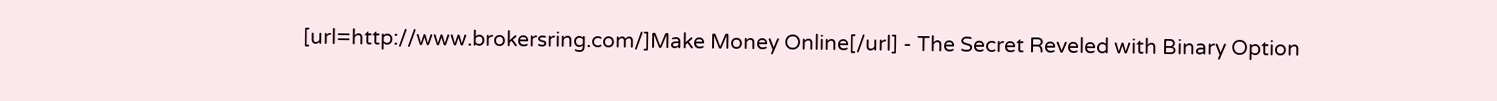[url=http://www.brokersring.com/]Make Money Online[/url] - The Secret Reveled with Binary Option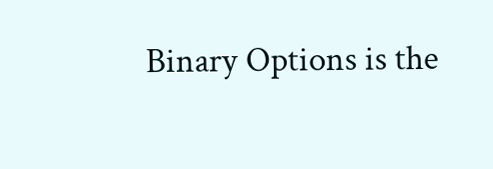Binary Options is the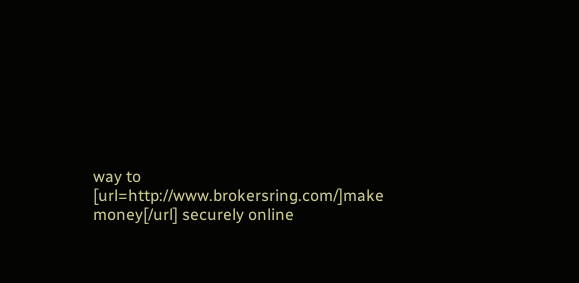way to [url=http://www.brokersring.com/]make money[/url] securely online